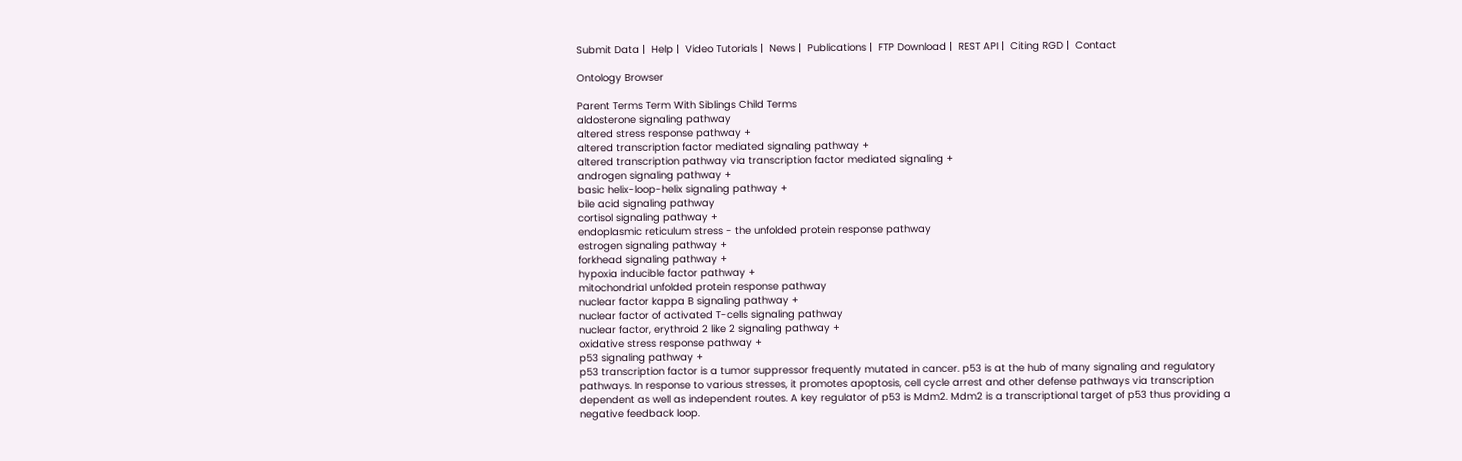Submit Data |  Help |  Video Tutorials |  News |  Publications |  FTP Download |  REST API |  Citing RGD |  Contact

Ontology Browser

Parent Terms Term With Siblings Child Terms
aldosterone signaling pathway
altered stress response pathway +
altered transcription factor mediated signaling pathway +
altered transcription pathway via transcription factor mediated signaling +
androgen signaling pathway +
basic helix-loop-helix signaling pathway +
bile acid signaling pathway
cortisol signaling pathway +
endoplasmic reticulum stress - the unfolded protein response pathway
estrogen signaling pathway +
forkhead signaling pathway +
hypoxia inducible factor pathway +
mitochondrial unfolded protein response pathway
nuclear factor kappa B signaling pathway +
nuclear factor of activated T-cells signaling pathway
nuclear factor, erythroid 2 like 2 signaling pathway +
oxidative stress response pathway +
p53 signaling pathway +
p53 transcription factor is a tumor suppressor frequently mutated in cancer. p53 is at the hub of many signaling and regulatory pathways. In response to various stresses, it promotes apoptosis, cell cycle arrest and other defense pathways via transcription dependent as well as independent routes. A key regulator of p53 is Mdm2. Mdm2 is a transcriptional target of p53 thus providing a negative feedback loop.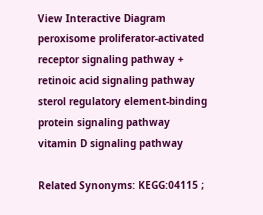View Interactive Diagram
peroxisome proliferator-activated receptor signaling pathway +
retinoic acid signaling pathway
sterol regulatory element-binding protein signaling pathway
vitamin D signaling pathway

Related Synonyms: KEGG:04115 ;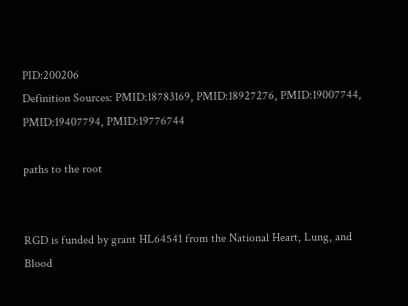PID:200206
Definition Sources: PMID:18783169, PMID:18927276, PMID:19007744, PMID:19407794, PMID:19776744

paths to the root


RGD is funded by grant HL64541 from the National Heart, Lung, and Blood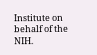Institute on behalf of the NIH.